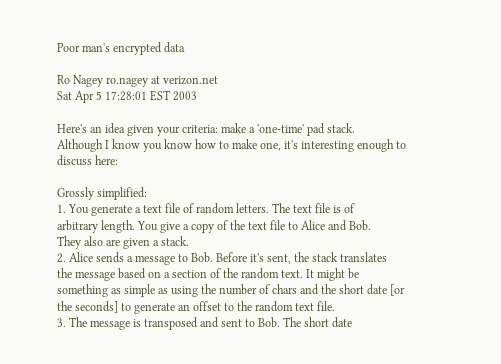Poor man's encrypted data

Ro Nagey ro.nagey at verizon.net
Sat Apr 5 17:28:01 EST 2003

Here's an idea given your criteria: make a 'one-time' pad stack.
Although I know you know how to make one, it's interesting enough to
discuss here:

Grossly simplified:
1. You generate a text file of random letters. The text file is of
arbitrary length. You give a copy of the text file to Alice and Bob.
They also are given a stack.
2. Alice sends a message to Bob. Before it's sent, the stack translates
the message based on a section of the random text. It might be
something as simple as using the number of chars and the short date [or
the seconds] to generate an offset to the random text file.
3. The message is transposed and sent to Bob. The short date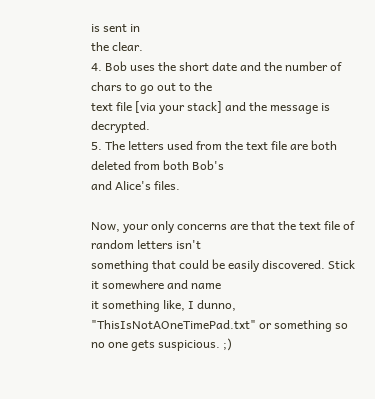is sent in
the clear.
4. Bob uses the short date and the number of chars to go out to the
text file [via your stack] and the message is decrypted.
5. The letters used from the text file are both deleted from both Bob's
and Alice's files.

Now, your only concerns are that the text file of random letters isn't
something that could be easily discovered. Stick it somewhere and name
it something like, I dunno, "ThisIsNotAOneTimePad.txt" or something so
no one gets suspicious. ;)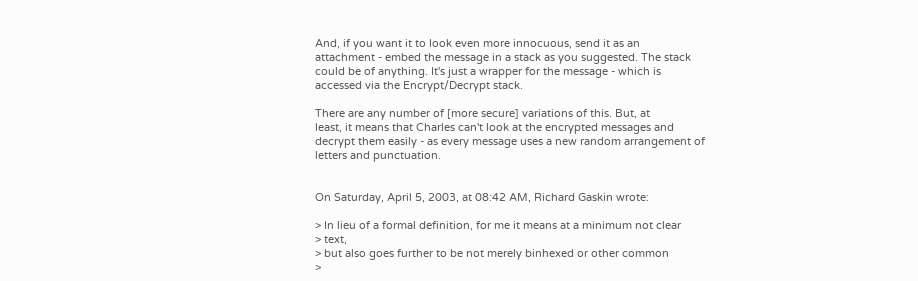And, if you want it to look even more innocuous, send it as an
attachment - embed the message in a stack as you suggested. The stack
could be of anything. It's just a wrapper for the message - which is
accessed via the Encrypt/Decrypt stack.

There are any number of [more secure] variations of this. But, at
least, it means that Charles can't look at the encrypted messages and
decrypt them easily - as every message uses a new random arrangement of
letters and punctuation.


On Saturday, April 5, 2003, at 08:42 AM, Richard Gaskin wrote:

> In lieu of a formal definition, for me it means at a minimum not clear
> text,
> but also goes further to be not merely binhexed or other common
>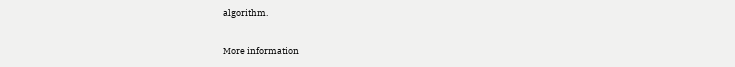algorithm.

More information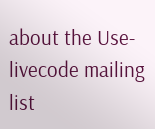about the Use-livecode mailing list